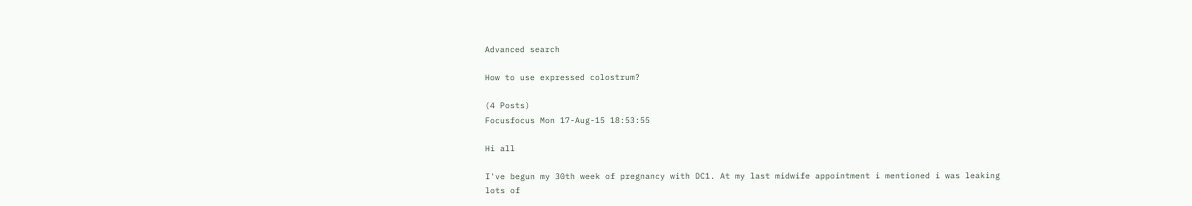Advanced search

How to use expressed colostrum?

(4 Posts)
Focusfocus Mon 17-Aug-15 18:53:55

Hi all

I've begun my 30th week of pregnancy with DC1. At my last midwife appointment i mentioned i was leaking lots of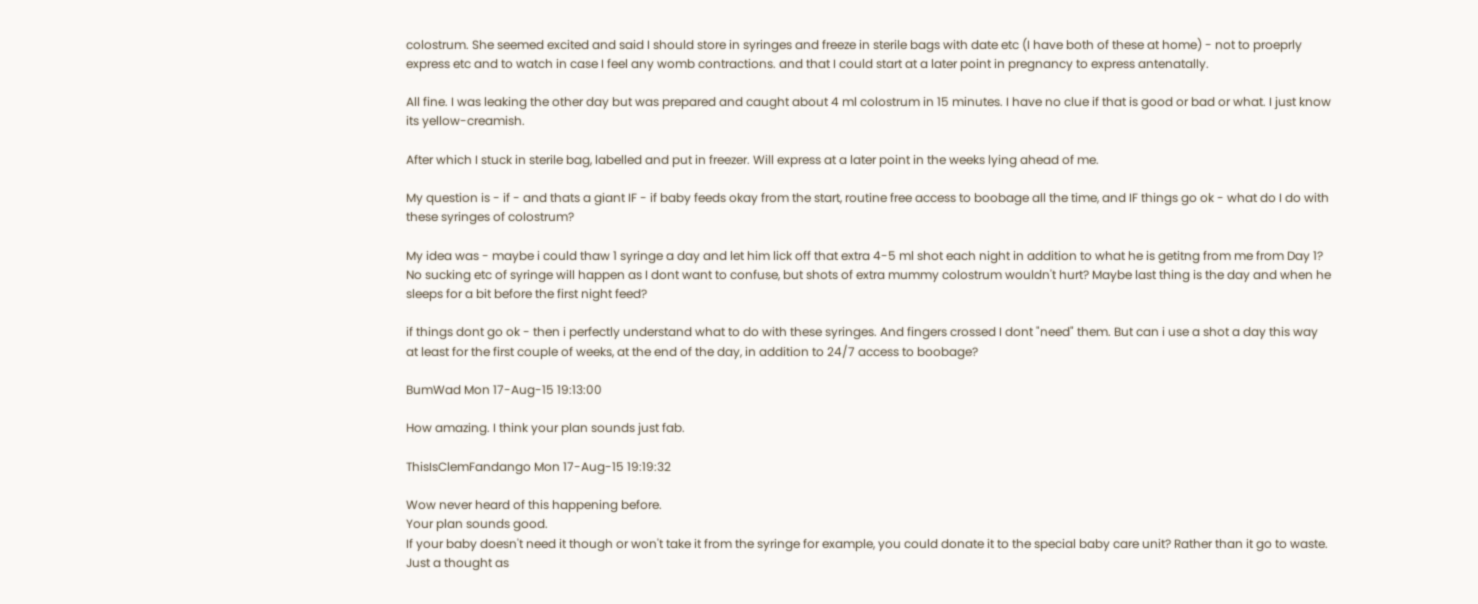colostrum. She seemed excited and said I should store in syringes and freeze in sterile bags with date etc (I have both of these at home) - not to proeprly express etc and to watch in case I feel any womb contractions. and that I could start at a later point in pregnancy to express antenatally.

All fine. I was leaking the other day but was prepared and caught about 4 ml colostrum in 15 minutes. I have no clue if that is good or bad or what. I just know its yellow-creamish.

After which I stuck in sterile bag, labelled and put in freezer. Will express at a later point in the weeks lying ahead of me.

My question is - if - and thats a giant IF - if baby feeds okay from the start, routine free access to boobage all the time, and IF things go ok - what do I do with these syringes of colostrum?

My idea was - maybe i could thaw 1 syringe a day and let him lick off that extra 4-5 ml shot each night in addition to what he is getitng from me from Day 1? No sucking etc of syringe will happen as I dont want to confuse, but shots of extra mummy colostrum wouldn't hurt? Maybe last thing is the day and when he sleeps for a bit before the first night feed?

if things dont go ok - then i perfectly understand what to do with these syringes. And fingers crossed I dont "need" them. But can i use a shot a day this way at least for the first couple of weeks, at the end of the day, in addition to 24/7 access to boobage?

BumWad Mon 17-Aug-15 19:13:00

How amazing. I think your plan sounds just fab.

ThisIsClemFandango Mon 17-Aug-15 19:19:32

Wow never heard of this happening before.
Your plan sounds good.
If your baby doesn't need it though or won't take it from the syringe for example, you could donate it to the special baby care unit? Rather than it go to waste. Just a thought as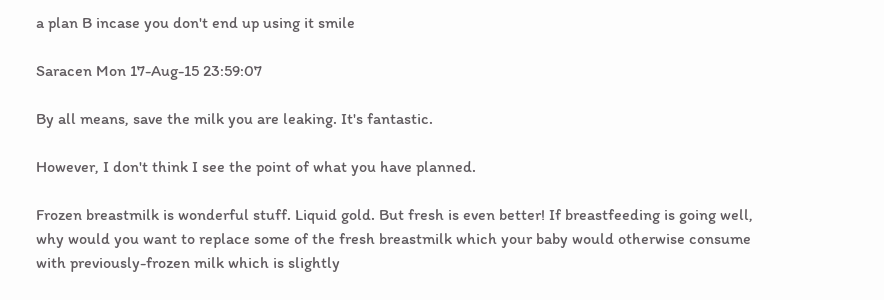a plan B incase you don't end up using it smile

Saracen Mon 17-Aug-15 23:59:07

By all means, save the milk you are leaking. It's fantastic.

However, I don't think I see the point of what you have planned.

Frozen breastmilk is wonderful stuff. Liquid gold. But fresh is even better! If breastfeeding is going well, why would you want to replace some of the fresh breastmilk which your baby would otherwise consume with previously-frozen milk which is slightly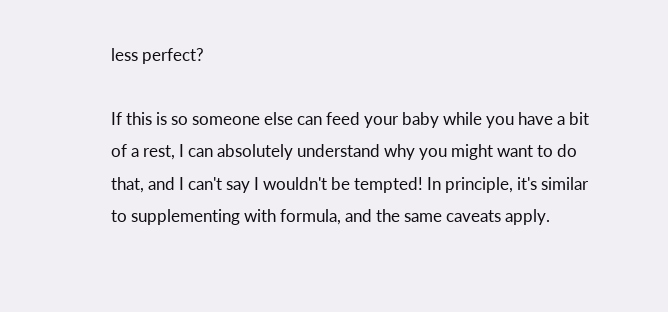less perfect?

If this is so someone else can feed your baby while you have a bit of a rest, I can absolutely understand why you might want to do that, and I can't say I wouldn't be tempted! In principle, it's similar to supplementing with formula, and the same caveats apply.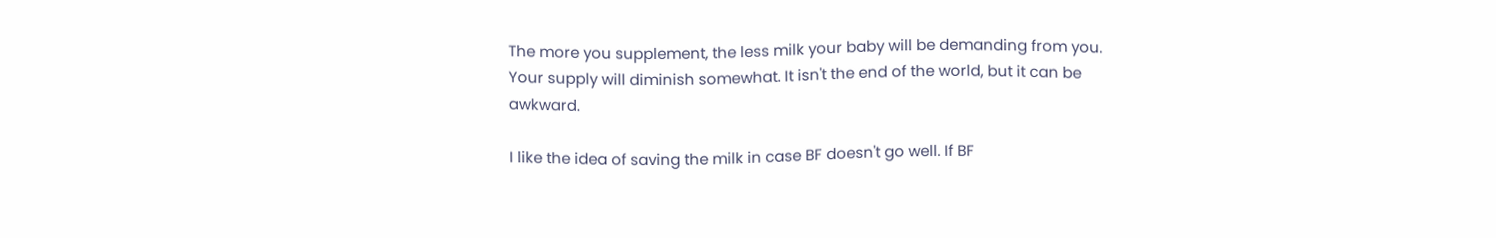The more you supplement, the less milk your baby will be demanding from you. Your supply will diminish somewhat. It isn't the end of the world, but it can be awkward.

I like the idea of saving the milk in case BF doesn't go well. If BF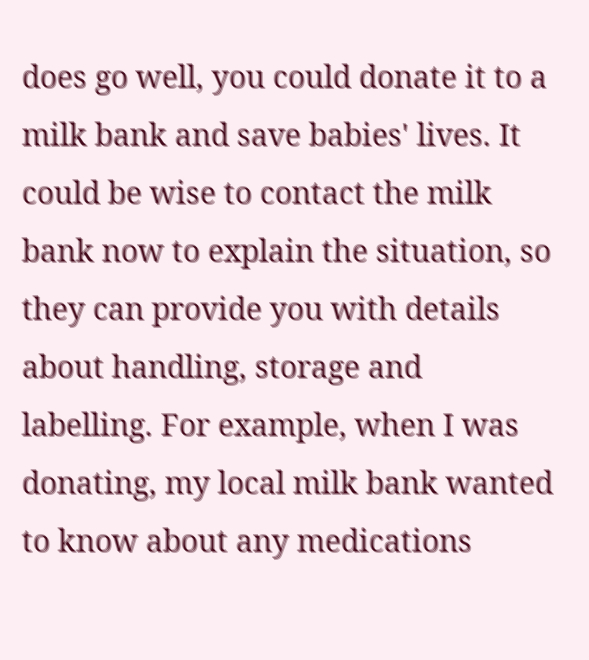does go well, you could donate it to a milk bank and save babies' lives. It could be wise to contact the milk bank now to explain the situation, so they can provide you with details about handling, storage and labelling. For example, when I was donating, my local milk bank wanted to know about any medications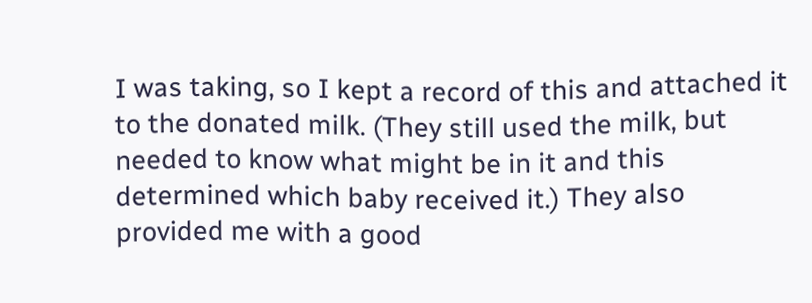I was taking, so I kept a record of this and attached it to the donated milk. (They still used the milk, but needed to know what might be in it and this determined which baby received it.) They also provided me with a good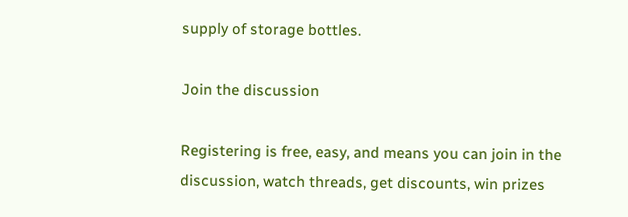supply of storage bottles.

Join the discussion

Registering is free, easy, and means you can join in the discussion, watch threads, get discounts, win prizes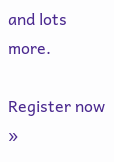and lots more.

Register now »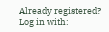Already registered? Log in with: